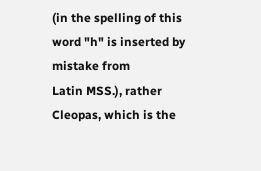(in the spelling of this word "h" is inserted by mistake from
Latin MSS.), rather Cleopas, which is the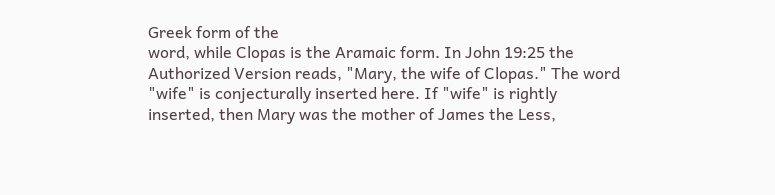Greek form of the
word, while Clopas is the Aramaic form. In John 19:25 the
Authorized Version reads, "Mary, the wife of Clopas." The word
"wife" is conjecturally inserted here. If "wife" is rightly
inserted, then Mary was the mother of James the Less,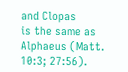and Clopas
is the same as Alphaeus (Matt. 10:3; 27:56).